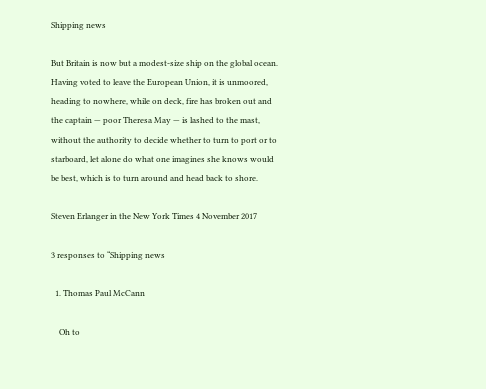Shipping news

But Britain is now but a modest-size ship on the global ocean. Having voted to leave the European Union, it is unmoored, heading to nowhere, while on deck, fire has broken out and the captain — poor Theresa May — is lashed to the mast, without the authority to decide whether to turn to port or to starboard, let alone do what one imagines she knows would be best, which is to turn around and head back to shore.

Steven Erlanger in the New York Times 4 November 2017

3 responses to “Shipping news

  1. Thomas Paul McCann

    Oh to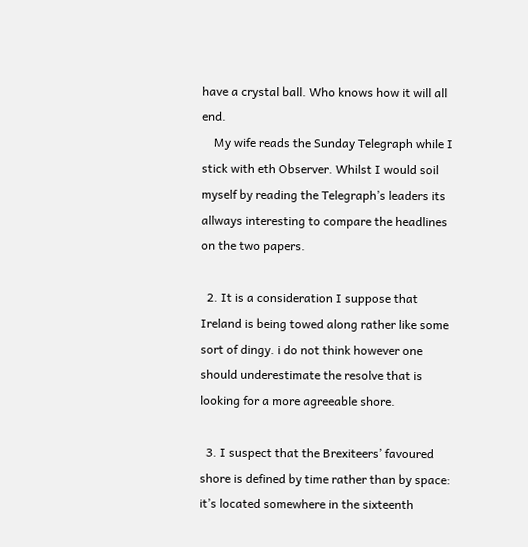have a crystal ball. Who knows how it will all end.
    My wife reads the Sunday Telegraph while I stick with eth Observer. Whilst I would soil myself by reading the Telegraph’s leaders its allways interesting to compare the headlines on the two papers.

  2. It is a consideration I suppose that Ireland is being towed along rather like some sort of dingy. i do not think however one should underestimate the resolve that is looking for a more agreeable shore.

  3. I suspect that the Brexiteers’ favoured shore is defined by time rather than by space: it’s located somewhere in the sixteenth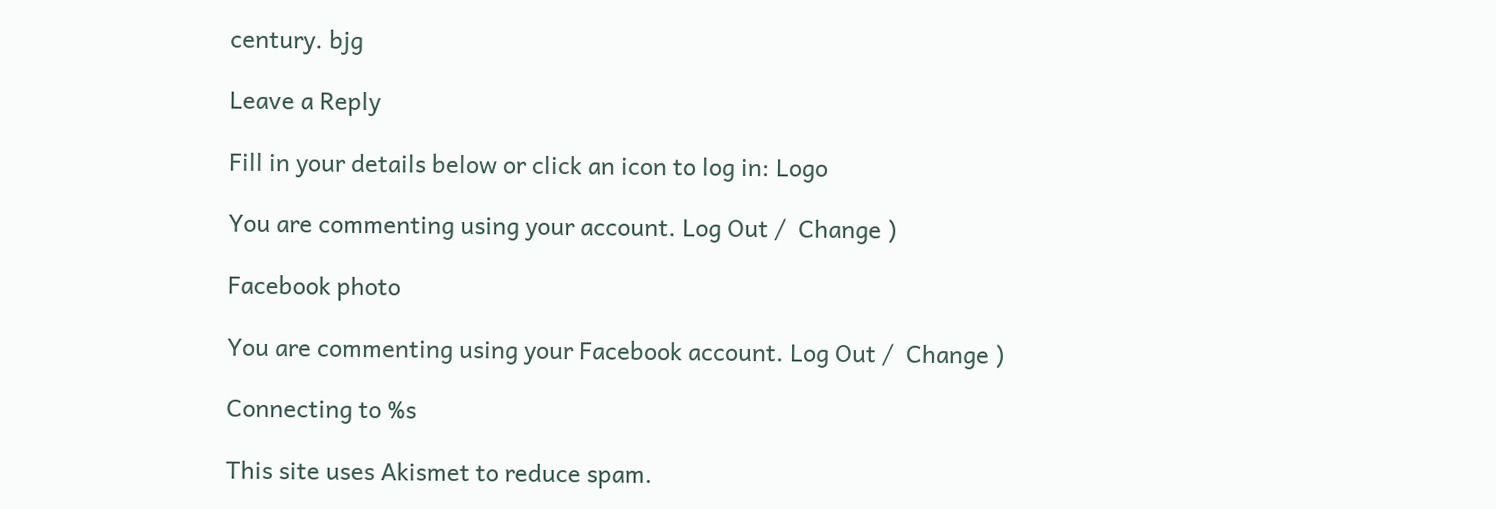century. bjg

Leave a Reply

Fill in your details below or click an icon to log in: Logo

You are commenting using your account. Log Out /  Change )

Facebook photo

You are commenting using your Facebook account. Log Out /  Change )

Connecting to %s

This site uses Akismet to reduce spam.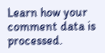Learn how your comment data is processed.